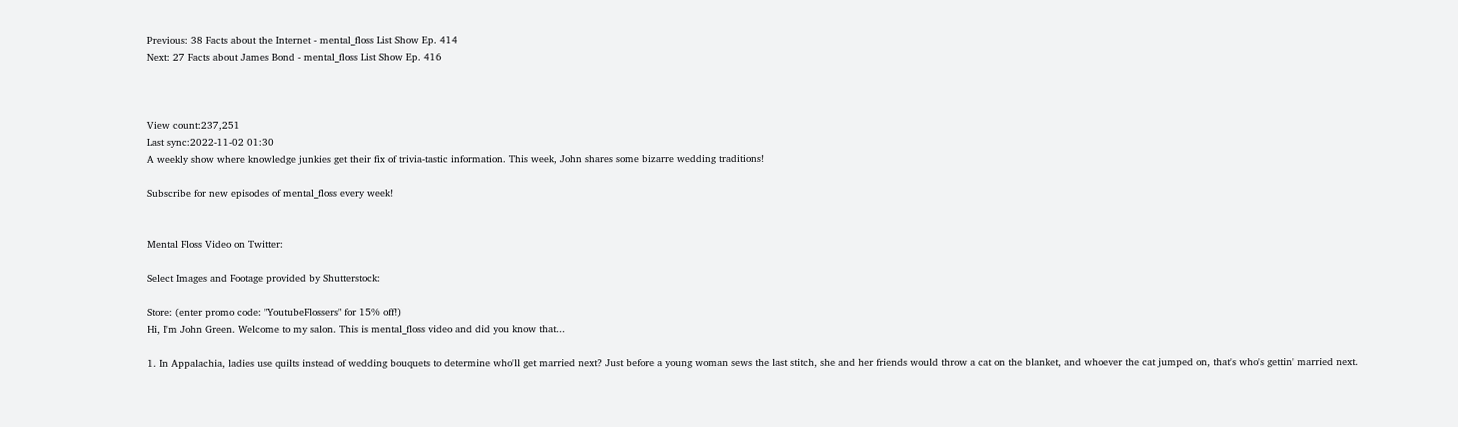Previous: 38 Facts about the Internet - mental_floss List Show Ep. 414
Next: 27 Facts about James Bond - mental_floss List Show Ep. 416



View count:237,251
Last sync:2022-11-02 01:30
A weekly show where knowledge junkies get their fix of trivia-tastic information. This week, John shares some bizarre wedding traditions!

Subscribe for new episodes of mental_floss every week!


Mental Floss Video on Twitter:

Select Images and Footage provided by Shutterstock:

Store: (enter promo code: "YoutubeFlossers" for 15% off!)
Hi, I'm John Green. Welcome to my salon. This is mental_floss video and did you know that...

1. In Appalachia, ladies use quilts instead of wedding bouquets to determine who'll get married next? Just before a young woman sews the last stitch, she and her friends would throw a cat on the blanket, and whoever the cat jumped on, that's who's gettin' married next.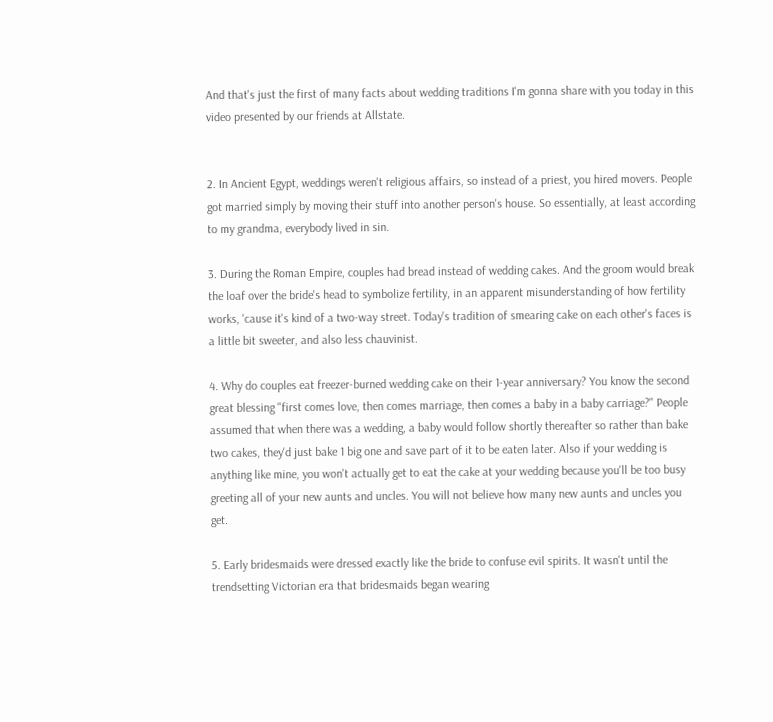And that's just the first of many facts about wedding traditions I'm gonna share with you today in this video presented by our friends at Allstate.


2. In Ancient Egypt, weddings weren't religious affairs, so instead of a priest, you hired movers. People got married simply by moving their stuff into another person's house. So essentially, at least according to my grandma, everybody lived in sin.

3. During the Roman Empire, couples had bread instead of wedding cakes. And the groom would break the loaf over the bride's head to symbolize fertility, in an apparent misunderstanding of how fertility works, 'cause it's kind of a two-way street. Today's tradition of smearing cake on each other's faces is a little bit sweeter, and also less chauvinist.

4. Why do couples eat freezer-burned wedding cake on their 1-year anniversary? You know the second great blessing "first comes love, then comes marriage, then comes a baby in a baby carriage?" People assumed that when there was a wedding, a baby would follow shortly thereafter so rather than bake two cakes, they'd just bake 1 big one and save part of it to be eaten later. Also if your wedding is anything like mine, you won't actually get to eat the cake at your wedding because you'll be too busy greeting all of your new aunts and uncles. You will not believe how many new aunts and uncles you get.

5. Early bridesmaids were dressed exactly like the bride to confuse evil spirits. It wasn't until the trendsetting Victorian era that bridesmaids began wearing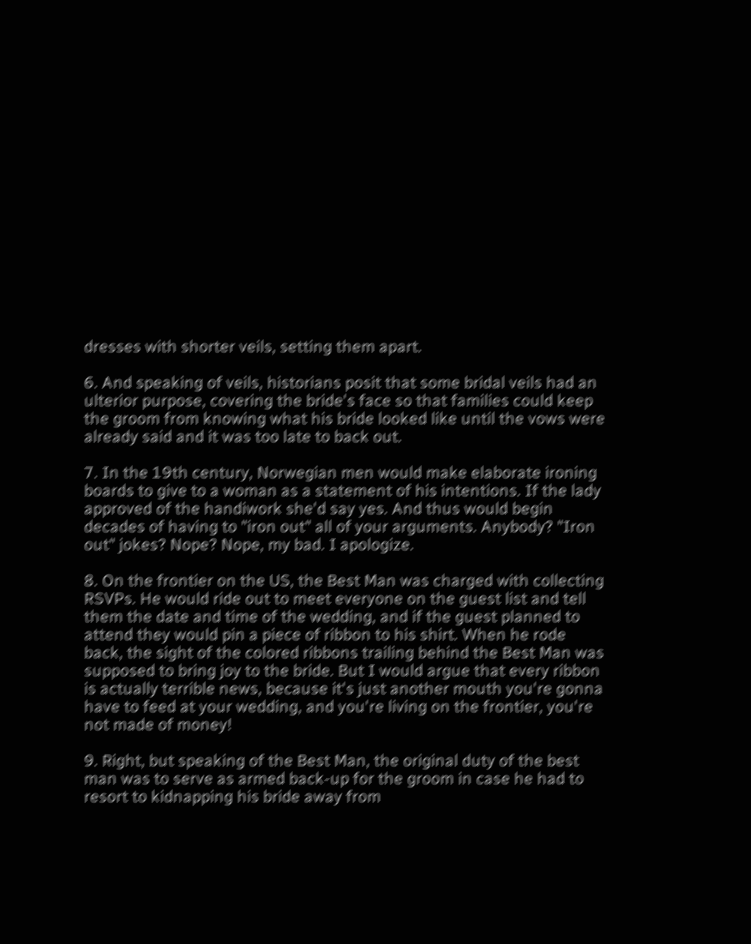dresses with shorter veils, setting them apart.

6. And speaking of veils, historians posit that some bridal veils had an ulterior purpose, covering the bride's face so that families could keep the groom from knowing what his bride looked like until the vows were already said and it was too late to back out.

7. In the 19th century, Norwegian men would make elaborate ironing boards to give to a woman as a statement of his intentions. If the lady approved of the handiwork she'd say yes. And thus would begin decades of having to "iron out" all of your arguments. Anybody? "Iron out" jokes? Nope? Nope, my bad. I apologize.

8. On the frontier on the US, the Best Man was charged with collecting RSVPs. He would ride out to meet everyone on the guest list and tell them the date and time of the wedding, and if the guest planned to attend they would pin a piece of ribbon to his shirt. When he rode back, the sight of the colored ribbons trailing behind the Best Man was supposed to bring joy to the bride. But I would argue that every ribbon is actually terrible news, because it's just another mouth you're gonna have to feed at your wedding, and you're living on the frontier, you're not made of money!

9. Right, but speaking of the Best Man, the original duty of the best man was to serve as armed back-up for the groom in case he had to resort to kidnapping his bride away from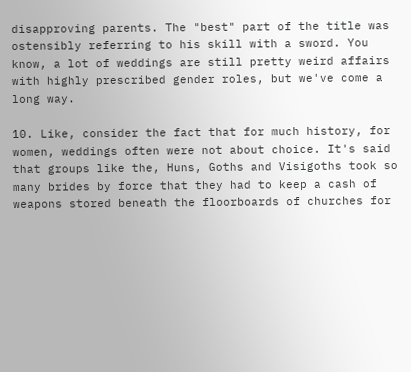disapproving parents. The "best" part of the title was ostensibly referring to his skill with a sword. You know, a lot of weddings are still pretty weird affairs with highly prescribed gender roles, but we've come a long way.

10. Like, consider the fact that for much history, for women, weddings often were not about choice. It's said that groups like the, Huns, Goths and Visigoths took so many brides by force that they had to keep a cash of weapons stored beneath the floorboards of churches for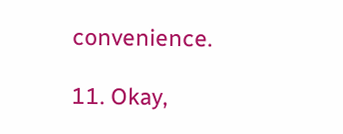convenience.

11. Okay,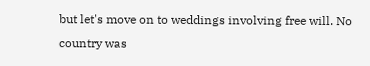but let's move on to weddings involving free will. No country was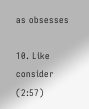as obsesses

10. Like consider (2:57)